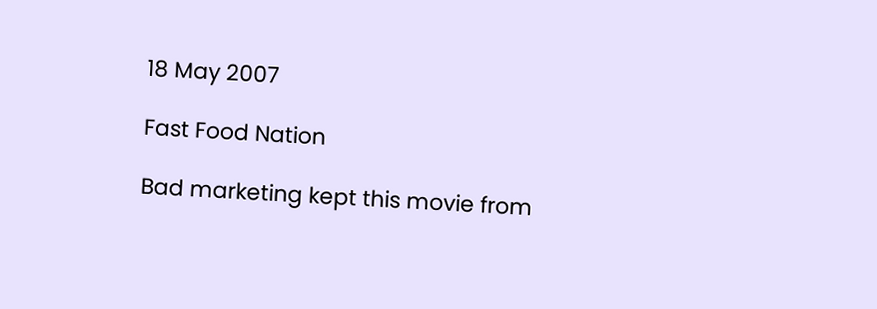18 May 2007

Fast Food Nation

Bad marketing kept this movie from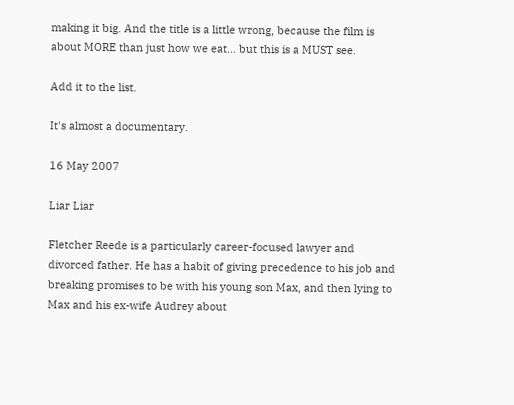making it big. And the title is a little wrong, because the film is about MORE than just how we eat... but this is a MUST see.

Add it to the list.

It's almost a documentary.

16 May 2007

Liar Liar

Fletcher Reede is a particularly career-focused lawyer and divorced father. He has a habit of giving precedence to his job and breaking promises to be with his young son Max, and then lying to Max and his ex-wife Audrey about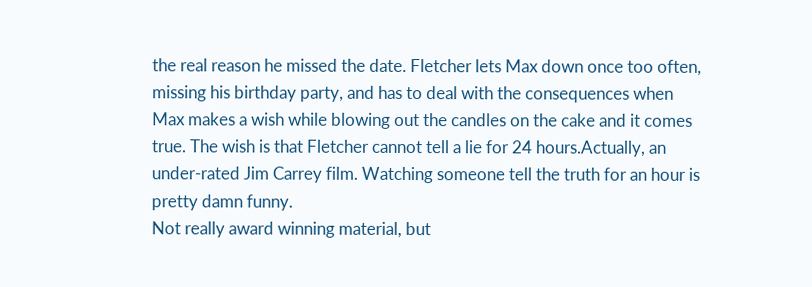the real reason he missed the date. Fletcher lets Max down once too often, missing his birthday party, and has to deal with the consequences when Max makes a wish while blowing out the candles on the cake and it comes true. The wish is that Fletcher cannot tell a lie for 24 hours.Actually, an under-rated Jim Carrey film. Watching someone tell the truth for an hour is pretty damn funny.
Not really award winning material, but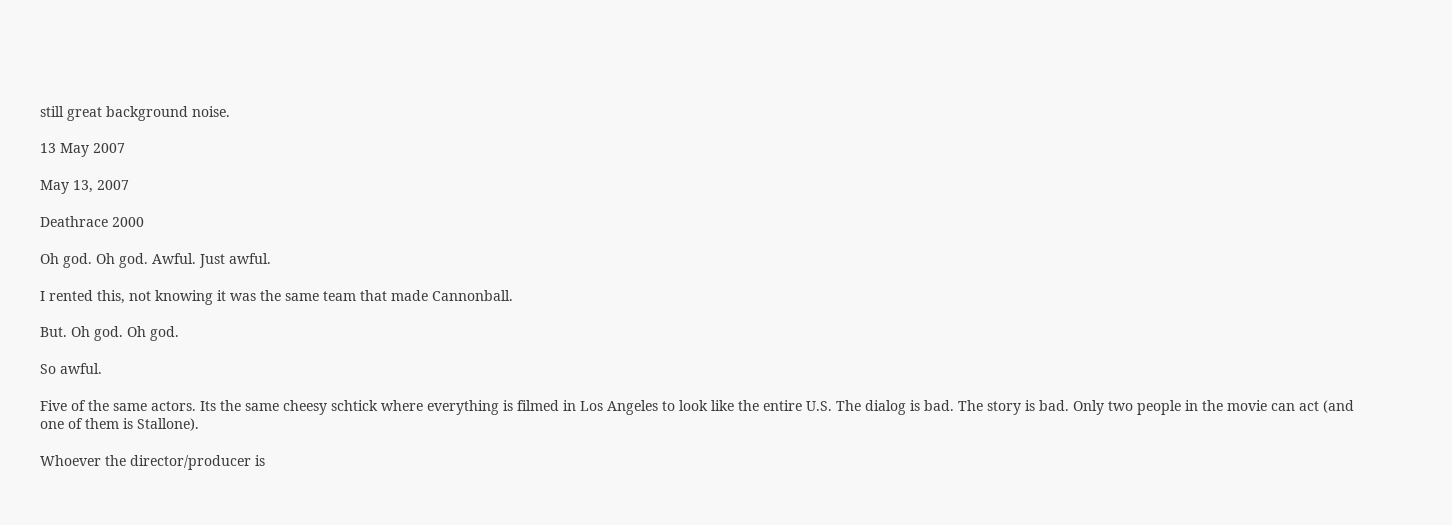still great background noise.

13 May 2007

May 13, 2007

Deathrace 2000

Oh god. Oh god. Awful. Just awful.

I rented this, not knowing it was the same team that made Cannonball.

But. Oh god. Oh god.

So awful.

Five of the same actors. Its the same cheesy schtick where everything is filmed in Los Angeles to look like the entire U.S. The dialog is bad. The story is bad. Only two people in the movie can act (and one of them is Stallone).

Whoever the director/producer is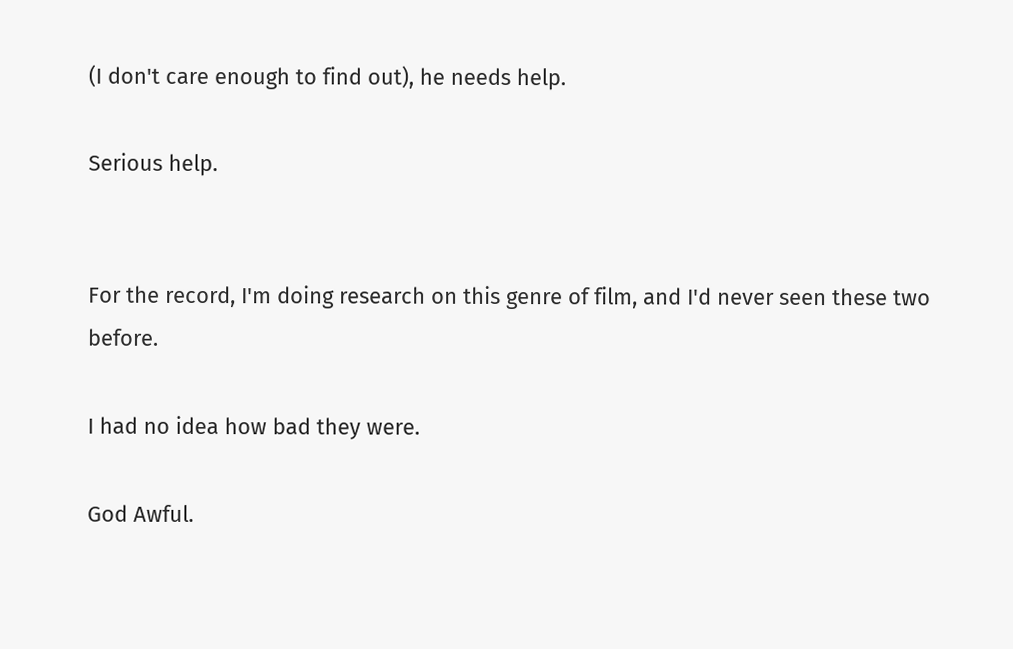(I don't care enough to find out), he needs help.

Serious help.


For the record, I'm doing research on this genre of film, and I'd never seen these two before.

I had no idea how bad they were.

God Awful.